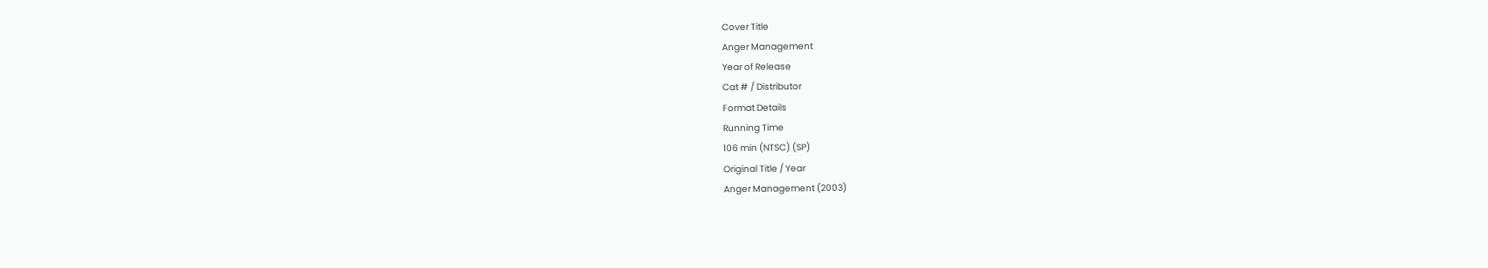Cover Title
Anger Management
Year of Release
Cat # / Distributor
Format Details
Running Time
106 min (NTSC) (SP)
Original Title / Year
Anger Management (2003)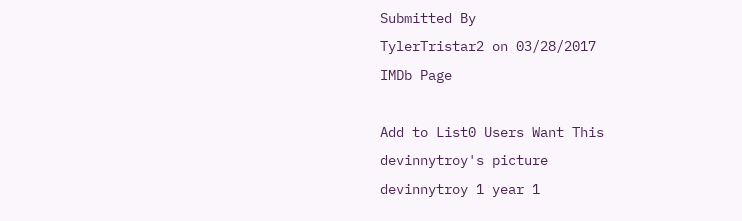Submitted By
TylerTristar2 on 03/28/2017
IMDb Page

Add to List0 Users Want This
devinnytroy's picture
devinnytroy 1 year 1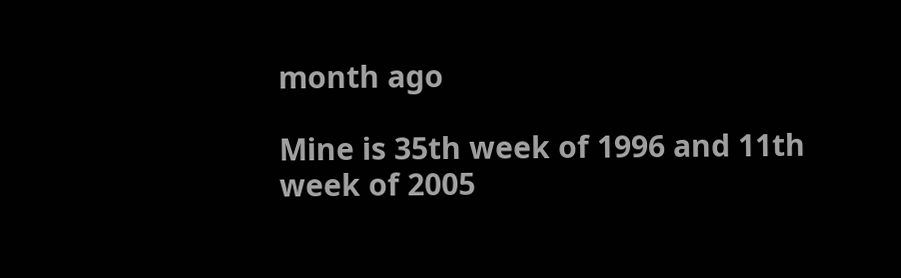month ago

Mine is 35th week of 1996 and 11th week of 2005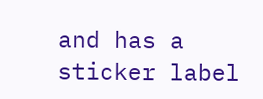and has a sticker label